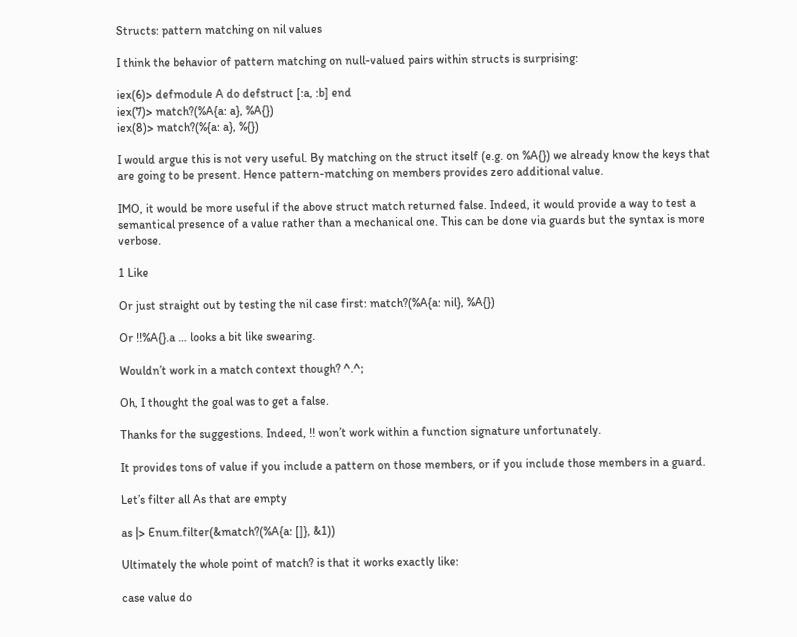Structs: pattern matching on nil values

I think the behavior of pattern matching on null-valued pairs within structs is surprising:

iex(6)> defmodule A do defstruct [:a, :b] end
iex(7)> match?(%A{a: a}, %A{})
iex(8)> match?(%{a: a}, %{})

I would argue this is not very useful. By matching on the struct itself (e.g. on %A{}) we already know the keys that are going to be present. Hence pattern-matching on members provides zero additional value.

IMO, it would be more useful if the above struct match returned false. Indeed, it would provide a way to test a semantical presence of a value rather than a mechanical one. This can be done via guards but the syntax is more verbose.

1 Like

Or just straight out by testing the nil case first: match?(%A{a: nil}, %A{})

Or !!%A{}.a … looks a bit like swearing.

Wouldn’t work in a match context though? ^.^;

Oh, I thought the goal was to get a false.

Thanks for the suggestions. Indeed, !! won’t work within a function signature unfortunately.

It provides tons of value if you include a pattern on those members, or if you include those members in a guard.

Let’s filter all As that are empty

as |> Enum.filter(&match?(%A{a: []}, &1))

Ultimately the whole point of match? is that it works exactly like:

case value do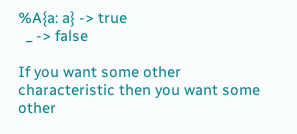%A{a: a} -> true
  _ -> false

If you want some other characteristic then you want some other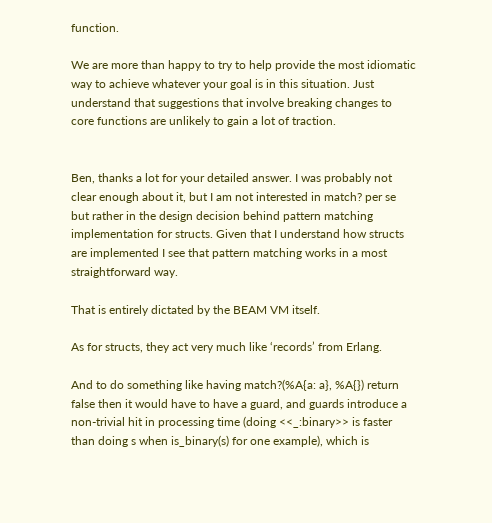function.

We are more than happy to try to help provide the most idiomatic way to achieve whatever your goal is in this situation. Just understand that suggestions that involve breaking changes to core functions are unlikely to gain a lot of traction.


Ben, thanks a lot for your detailed answer. I was probably not clear enough about it, but I am not interested in match? per se but rather in the design decision behind pattern matching implementation for structs. Given that I understand how structs are implemented I see that pattern matching works in a most straightforward way.

That is entirely dictated by the BEAM VM itself.

As for structs, they act very much like ‘records’ from Erlang.

And to do something like having match?(%A{a: a}, %A{}) return false then it would have to have a guard, and guards introduce a non-trivial hit in processing time (doing <<_:binary>> is faster than doing s when is_binary(s) for one example), which is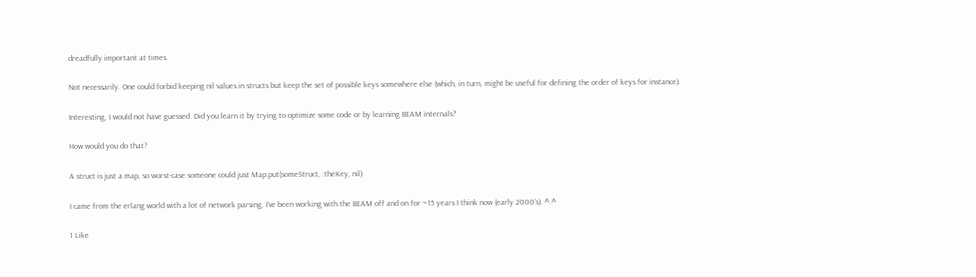dreadfully important at times.

Not necessarily. One could forbid keeping nil values in structs but keep the set of possible keys somewhere else (which, in turn, might be useful for defining the order of keys for instance).

Interesting, I would not have guessed. Did you learn it by trying to optimize some code or by learning BEAM internals?

How would you do that?

A struct is just a map, so worst-case someone could just Map.put(someStruct, :theKey, nil)

I came from the erlang world with a lot of network parsing, I’ve been working with the BEAM off and on for ~15 years I think now (early 2000’s). ^.^

1 Like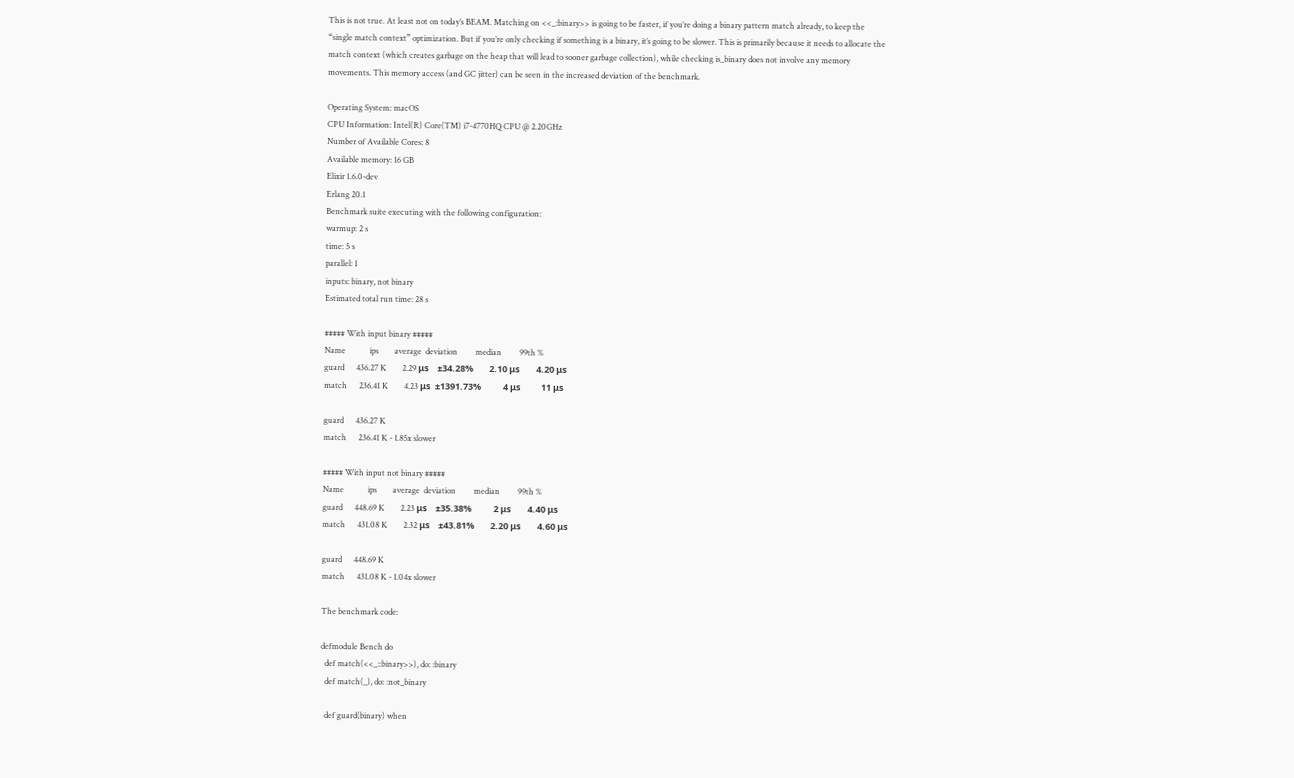This is not true. At least not on today’s BEAM. Matching on <<_:binary>> is going to be faster, if you’re doing a binary pattern match already, to keep the “single match context” optimization. But if you’re only checking if something is a binary, it’s going to be slower. This is primarily because it needs to allocate the match context (which creates garbage on the heap that will lead to sooner garbage collection), while checking is_binary does not involve any memory movements. This memory access (and GC jitter) can be seen in the increased deviation of the benchmark.

Operating System: macOS
CPU Information: Intel(R) Core(TM) i7-4770HQ CPU @ 2.20GHz
Number of Available Cores: 8
Available memory: 16 GB
Elixir 1.6.0-dev
Erlang 20.1
Benchmark suite executing with the following configuration:
warmup: 2 s
time: 5 s
parallel: 1
inputs: binary, not binary
Estimated total run time: 28 s

##### With input binary #####
Name            ips        average  deviation         median         99th %
guard      436.27 K        2.29 μs    ±34.28%        2.10 μs        4.20 μs
match      236.41 K        4.23 μs  ±1391.73%           4 μs          11 μs

guard      436.27 K
match      236.41 K - 1.85x slower

##### With input not binary #####
Name            ips        average  deviation         median         99th %
guard      448.69 K        2.23 μs    ±35.38%           2 μs        4.40 μs
match      431.08 K        2.32 μs    ±43.81%        2.20 μs        4.60 μs

guard      448.69 K
match      431.08 K - 1.04x slower

The benchmark code:

defmodule Bench do
  def match(<<_::binary>>), do: :binary
  def match(_), do: :not_binary

  def guard(binary) when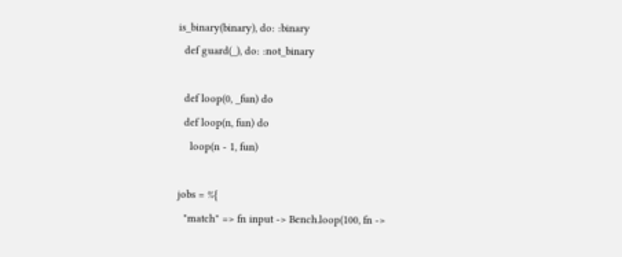is_binary(binary), do: :binary
  def guard(_), do: :not_binary

  def loop(0, _fun) do
  def loop(n, fun) do
    loop(n - 1, fun)

jobs = %{
  "match" => fn input -> Bench.loop(100, fn ->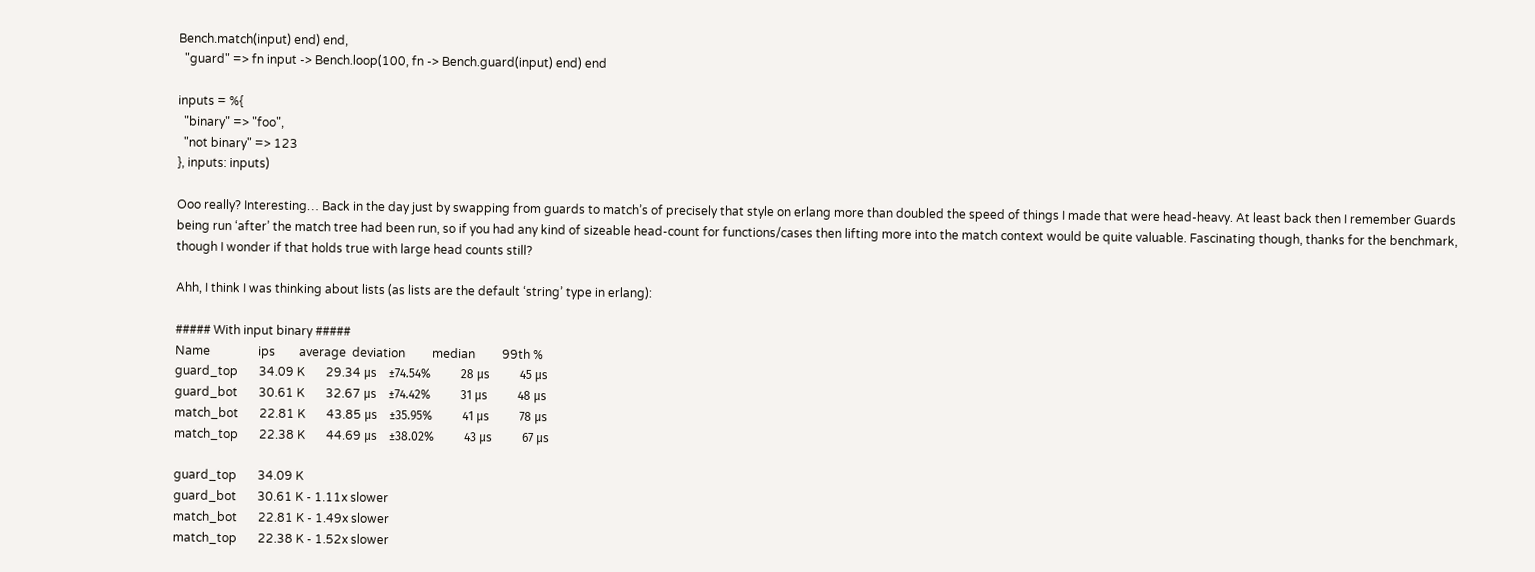Bench.match(input) end) end,
  "guard" => fn input -> Bench.loop(100, fn -> Bench.guard(input) end) end

inputs = %{
  "binary" => "foo",
  "not binary" => 123
}, inputs: inputs)

Ooo really? Interesting… Back in the day just by swapping from guards to match’s of precisely that style on erlang more than doubled the speed of things I made that were head-heavy. At least back then I remember Guards being run ‘after’ the match tree had been run, so if you had any kind of sizeable head-count for functions/cases then lifting more into the match context would be quite valuable. Fascinating though, thanks for the benchmark, though I wonder if that holds true with large head counts still?

Ahh, I think I was thinking about lists (as lists are the default ‘string’ type in erlang):

##### With input binary #####
Name                ips        average  deviation         median         99th %
guard_top       34.09 K       29.34 μs    ±74.54%          28 μs          45 μs
guard_bot       30.61 K       32.67 μs    ±74.42%          31 μs          48 μs
match_bot       22.81 K       43.85 μs    ±35.95%          41 μs          78 μs
match_top       22.38 K       44.69 μs    ±38.02%          43 μs          67 μs

guard_top       34.09 K
guard_bot       30.61 K - 1.11x slower
match_bot       22.81 K - 1.49x slower
match_top       22.38 K - 1.52x slower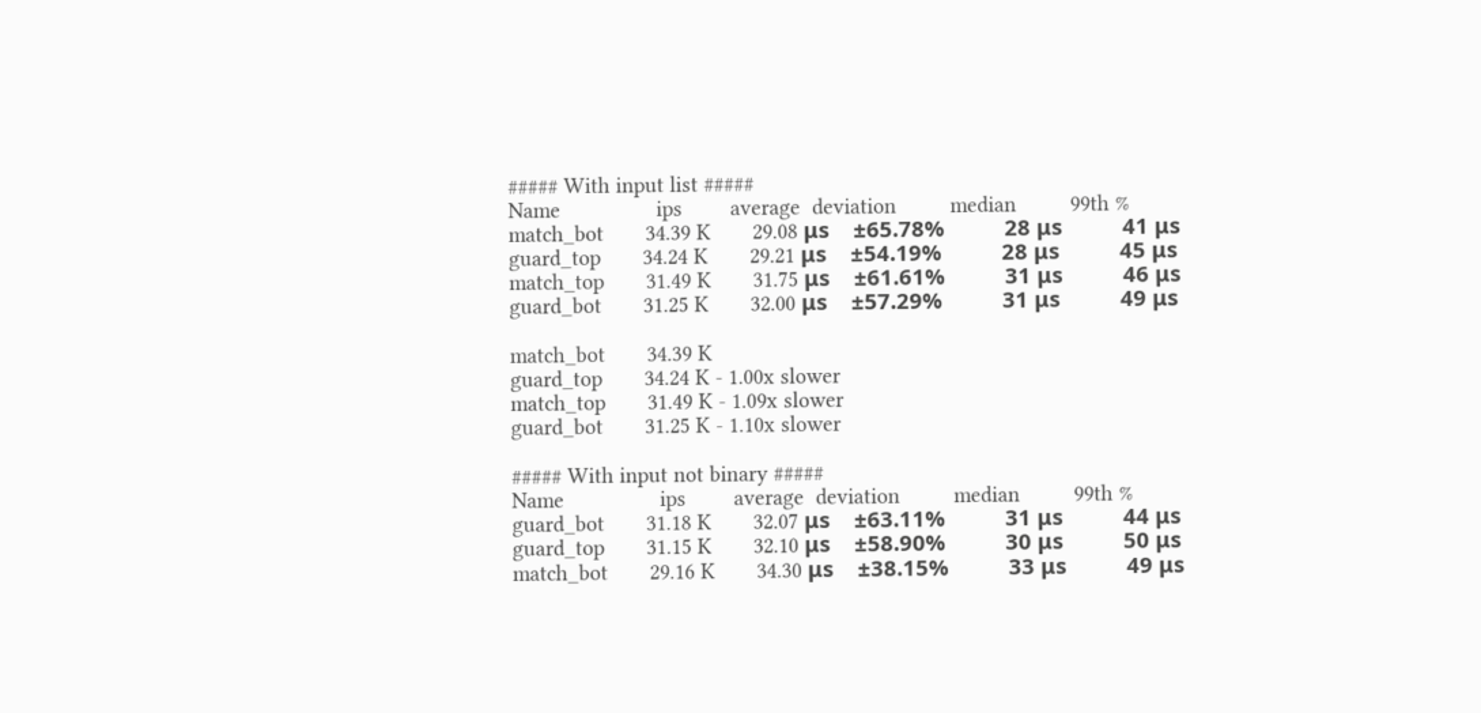##### With input list #####
Name                ips        average  deviation         median         99th %
match_bot       34.39 K       29.08 μs    ±65.78%          28 μs          41 μs
guard_top       34.24 K       29.21 μs    ±54.19%          28 μs          45 μs
match_top       31.49 K       31.75 μs    ±61.61%          31 μs          46 μs
guard_bot       31.25 K       32.00 μs    ±57.29%          31 μs          49 μs

match_bot       34.39 K
guard_top       34.24 K - 1.00x slower
match_top       31.49 K - 1.09x slower
guard_bot       31.25 K - 1.10x slower

##### With input not binary #####
Name                ips        average  deviation         median         99th %
guard_bot       31.18 K       32.07 μs    ±63.11%          31 μs          44 μs
guard_top       31.15 K       32.10 μs    ±58.90%          30 μs          50 μs
match_bot       29.16 K       34.30 μs    ±38.15%          33 μs          49 μs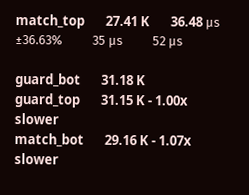match_top       27.41 K       36.48 μs    ±36.63%          35 μs          52 μs

guard_bot       31.18 K
guard_top       31.15 K - 1.00x slower
match_bot       29.16 K - 1.07x slower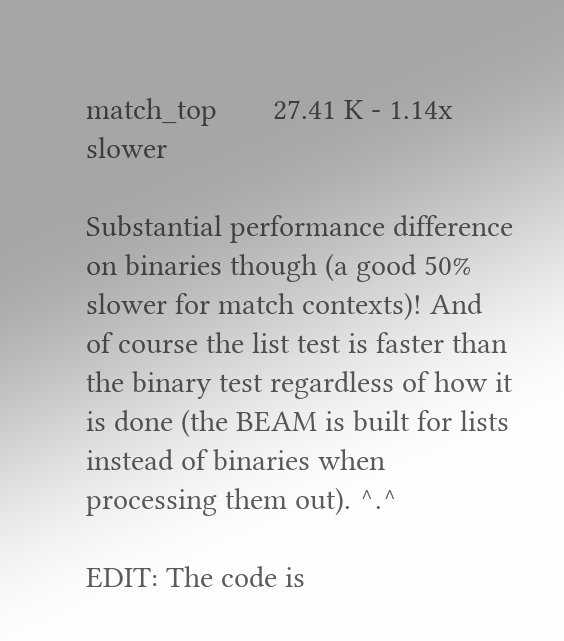match_top       27.41 K - 1.14x slower

Substantial performance difference on binaries though (a good 50% slower for match contexts)! And of course the list test is faster than the binary test regardless of how it is done (the BEAM is built for lists instead of binaries when processing them out). ^.^

EDIT: The code is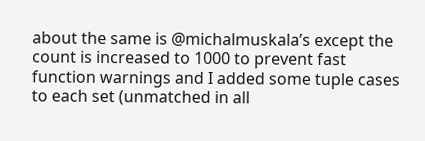about the same is @michalmuskala’s except the count is increased to 1000 to prevent fast function warnings and I added some tuple cases to each set (unmatched in all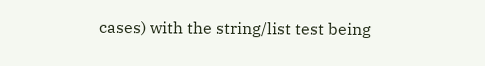cases) with the string/list test being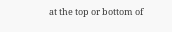at the top or bottom of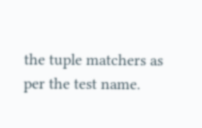the tuple matchers as per the test name.